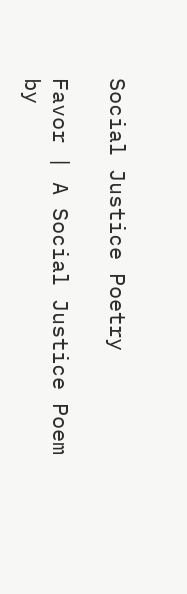Social Justice Poetry

Favor | A Social Justice Poem by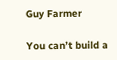Guy Farmer

You can’t build a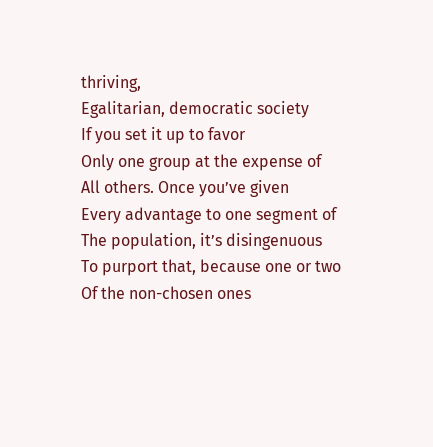thriving,
Egalitarian, democratic society
If you set it up to favor
Only one group at the expense of
All others. Once you’ve given
Every advantage to one segment of
The population, it’s disingenuous
To purport that, because one or two
Of the non-chosen ones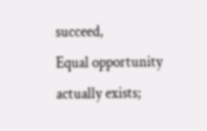succeed,
Equal opportunity actually exists;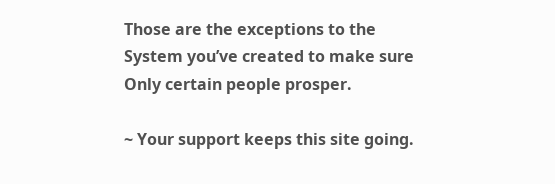Those are the exceptions to the
System you’ve created to make sure
Only certain people prosper.

~ Your support keeps this site going.